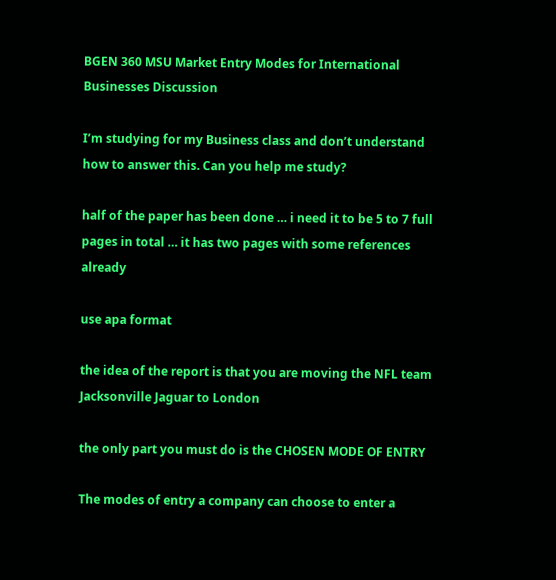BGEN 360 MSU Market Entry Modes for International Businesses Discussion

I’m studying for my Business class and don’t understand how to answer this. Can you help me study?

half of the paper has been done … i need it to be 5 to 7 full pages in total … it has two pages with some references already

use apa format

the idea of the report is that you are moving the NFL team Jacksonville Jaguar to London

the only part you must do is the CHOSEN MODE OF ENTRY

The modes of entry a company can choose to enter a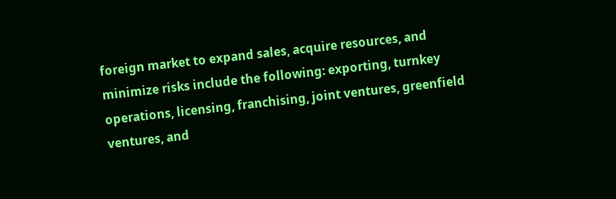foreign market to expand sales, acquire resources, and minimize risks include the following: exporting, turnkey operations, licensing, franchising, joint ventures, greenfield ventures, and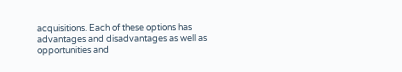acquisitions. Each of these options has advantages and disadvantages as well as opportunities and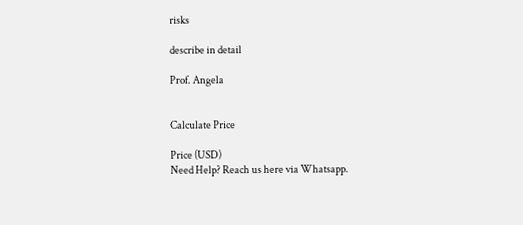risks

describe in detail

Prof. Angela


Calculate Price

Price (USD)
Need Help? Reach us here via Whatsapp.